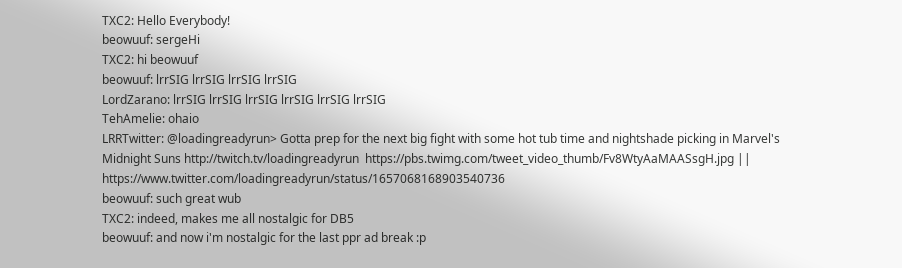TXC2: Hello Everybody!
beowuuf: sergeHi
TXC2: hi beowuuf
beowuuf: lrrSIG lrrSIG lrrSIG lrrSIG
LordZarano: lrrSIG lrrSIG lrrSIG lrrSIG lrrSIG lrrSIG
TehAmelie: ohaio
LRRTwitter: @loadingreadyrun> Gotta prep for the next big fight with some hot tub time and nightshade picking in Marvel's Midnight Suns http://twitch.tv/loadingreadyrun  https://pbs.twimg.com/tweet_video_thumb/Fv8WtyAaMAASsgH.jpg || https://www.twitter.com/loadingreadyrun/status/1657068168903540736
beowuuf: such great wub
TXC2: indeed, makes me all nostalgic for DB5
beowuuf: and now i'm nostalgic for the last ppr ad break :p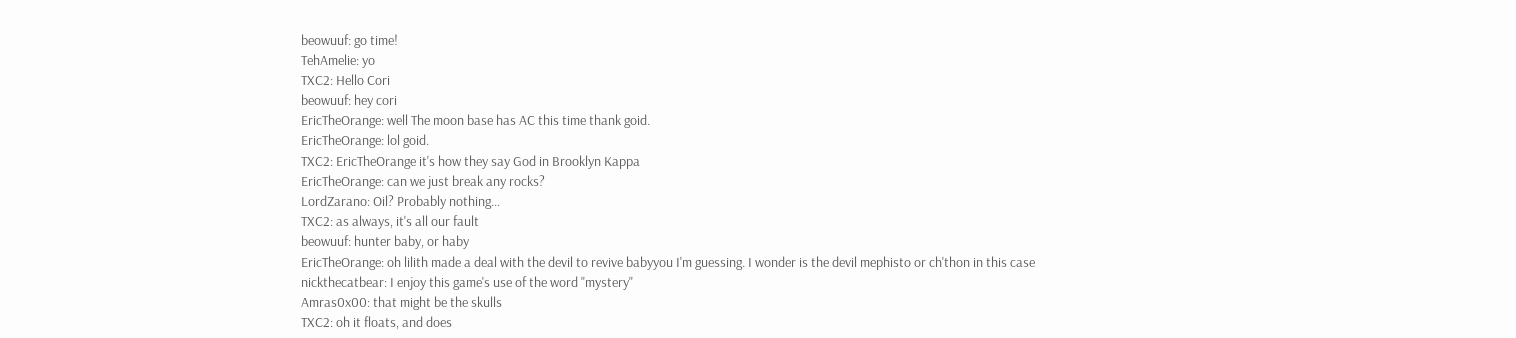beowuuf: go time!
TehAmelie: yo
TXC2: Hello Cori
beowuuf: hey cori
EricTheOrange: well The moon base has AC this time thank goid.
EricTheOrange: lol goid.
TXC2: EricTheOrange it's how they say God in Brooklyn Kappa
EricTheOrange: can we just break any rocks?
LordZarano: Oil? Probably nothing...
TXC2: as always, it's all our fault
beowuuf: hunter baby, or haby
EricTheOrange: oh lilith made a deal with the devil to revive babyyou I'm guessing. I wonder is the devil mephisto or ch'thon in this case
nickthecatbear: I enjoy this game's use of the word "mystery"
Amras0x00: that might be the skulls
TXC2: oh it floats, and does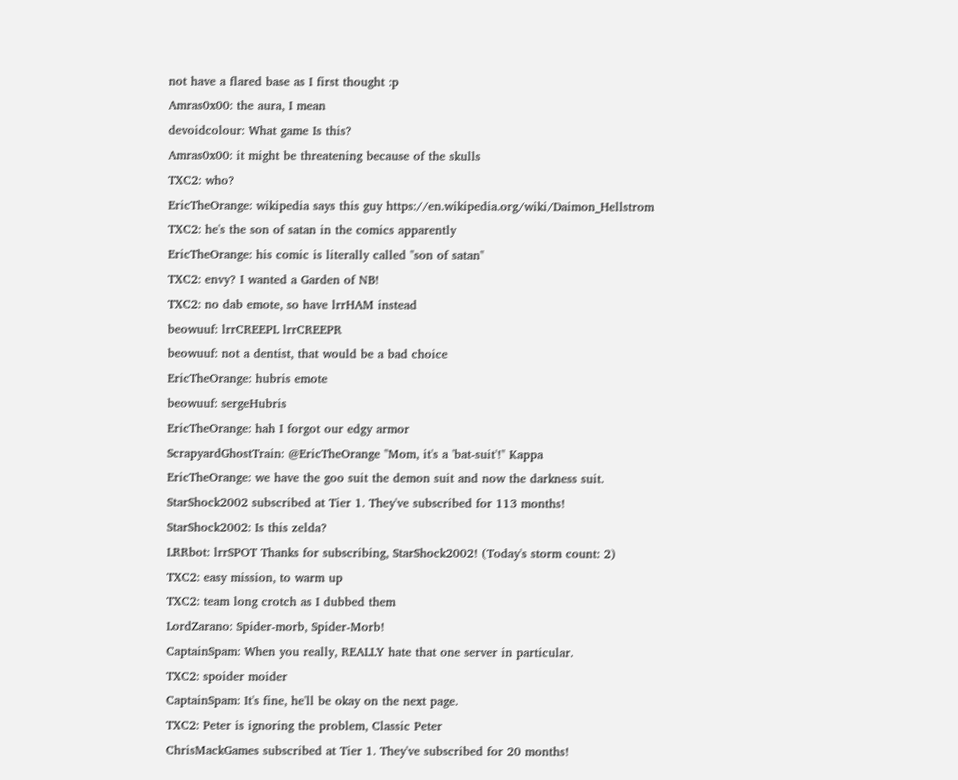not have a flared base as I first thought :p
Amras0x00: the aura, I mean
devoidcolour: What game Is this?
Amras0x00: it might be threatening because of the skulls
TXC2: who?
EricTheOrange: wikipedia says this guy https://en.wikipedia.org/wiki/Daimon_Hellstrom
TXC2: he's the son of satan in the comics apparently
EricTheOrange: his comic is literally called "son of satan"
TXC2: envy? I wanted a Garden of NB!
TXC2: no dab emote, so have lrrHAM instead
beowuuf: lrrCREEPL lrrCREEPR
beowuuf: not a dentist, that would be a bad choice
EricTheOrange: hubris emote
beowuuf: sergeHubris
EricTheOrange: hah I forgot our edgy armor
ScrapyardGhostTrain: @EricTheOrange "Mom, it's a 'bat-suit'!" Kappa
EricTheOrange: we have the goo suit the demon suit and now the darkness suit.
StarShock2002 subscribed at Tier 1. They've subscribed for 113 months!
StarShock2002: Is this zelda?
LRRbot: lrrSPOT Thanks for subscribing, StarShock2002! (Today's storm count: 2)
TXC2: easy mission, to warm up
TXC2: team long crotch as I dubbed them
LordZarano: Spider-morb, Spider-Morb!
CaptainSpam: When you really, REALLY hate that one server in particular.
TXC2: spoider moider
CaptainSpam: It's fine, he'll be okay on the next page.
TXC2: Peter is ignoring the problem, Classic Peter
ChrisMackGames subscribed at Tier 1. They've subscribed for 20 months!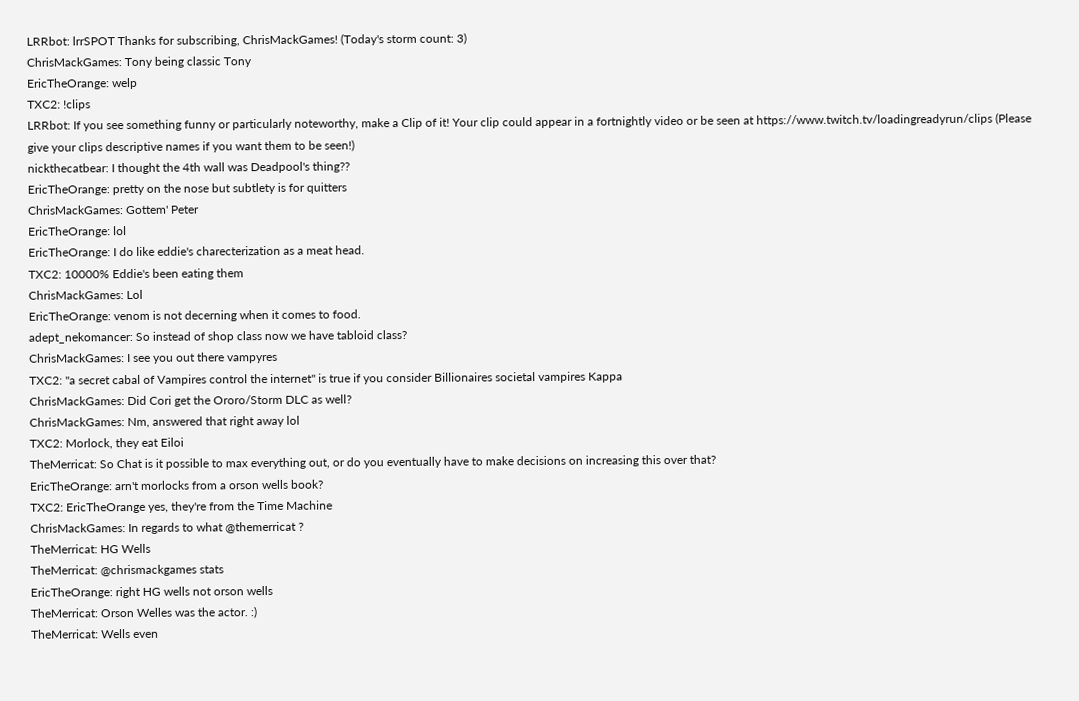LRRbot: lrrSPOT Thanks for subscribing, ChrisMackGames! (Today's storm count: 3)
ChrisMackGames: Tony being classic Tony
EricTheOrange: welp
TXC2: !clips
LRRbot: If you see something funny or particularly noteworthy, make a Clip of it! Your clip could appear in a fortnightly video or be seen at https://www.twitch.tv/loadingreadyrun/clips (Please give your clips descriptive names if you want them to be seen!)
nickthecatbear: I thought the 4th wall was Deadpool's thing??
EricTheOrange: pretty on the nose but subtlety is for quitters
ChrisMackGames: Gottem' Peter
EricTheOrange: lol
EricTheOrange: I do like eddie's charecterization as a meat head.
TXC2: 10000% Eddie's been eating them
ChrisMackGames: Lol
EricTheOrange: venom is not decerning when it comes to food.
adept_nekomancer: So instead of shop class now we have tabloid class?
ChrisMackGames: I see you out there vampyres
TXC2: "a secret cabal of Vampires control the internet" is true if you consider Billionaires societal vampires Kappa
ChrisMackGames: Did Cori get the Ororo/Storm DLC as well?
ChrisMackGames: Nm, answered that right away lol
TXC2: Morlock, they eat Eiloi
TheMerricat: So Chat is it possible to max everything out, or do you eventually have to make decisions on increasing this over that?
EricTheOrange: arn't morlocks from a orson wells book?
TXC2: EricTheOrange yes, they're from the Time Machine
ChrisMackGames: In regards to what @themerricat ?
TheMerricat: HG Wells
TheMerricat: @chrismackgames stats
EricTheOrange: right HG wells not orson wells
TheMerricat: Orson Welles was the actor. :)
TheMerricat: Wells even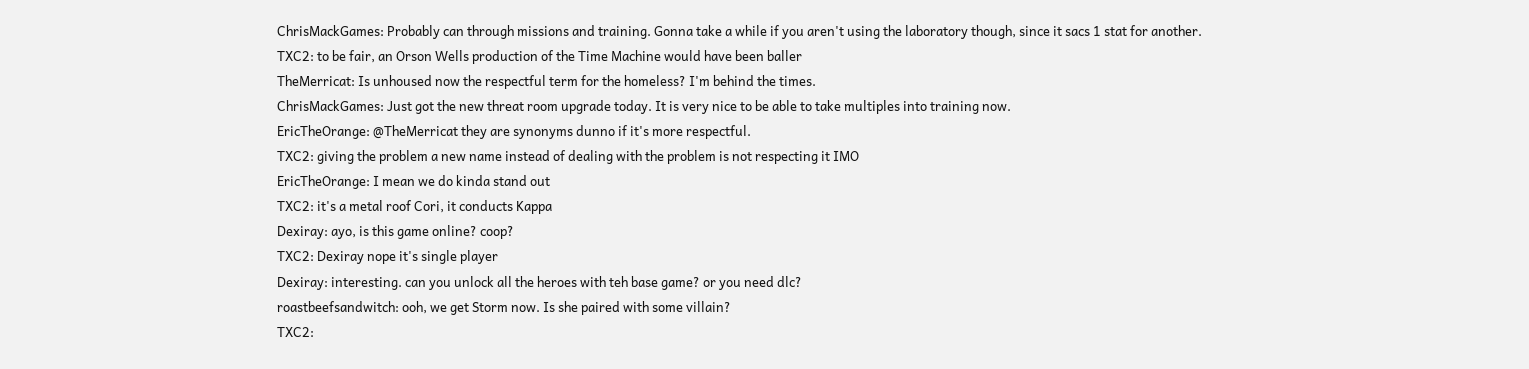ChrisMackGames: Probably can through missions and training. Gonna take a while if you aren't using the laboratory though, since it sacs 1 stat for another.
TXC2: to be fair, an Orson Wells production of the Time Machine would have been baller
TheMerricat: Is unhoused now the respectful term for the homeless? I'm behind the times.
ChrisMackGames: Just got the new threat room upgrade today. It is very nice to be able to take multiples into training now.
EricTheOrange: @TheMerricat they are synonyms dunno if it's more respectful.
TXC2: giving the problem a new name instead of dealing with the problem is not respecting it IMO
EricTheOrange: I mean we do kinda stand out
TXC2: it's a metal roof Cori, it conducts Kappa
Dexiray: ayo, is this game online? coop?
TXC2: Dexiray nope it's single player
Dexiray: interesting. can you unlock all the heroes with teh base game? or you need dlc?
roastbeefsandwitch: ooh, we get Storm now. Is she paired with some villain?
TXC2: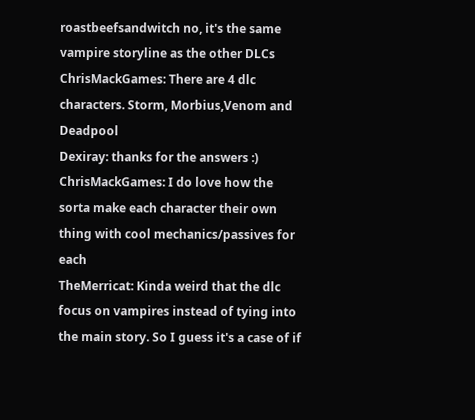roastbeefsandwitch no, it's the same vampire storyline as the other DLCs
ChrisMackGames: There are 4 dlc characters. Storm, Morbius,Venom and Deadpool
Dexiray: thanks for the answers :)
ChrisMackGames: I do love how the sorta make each character their own thing with cool mechanics/passives for each
TheMerricat: Kinda weird that the dlc focus on vampires instead of tying into the main story. So I guess it's a case of if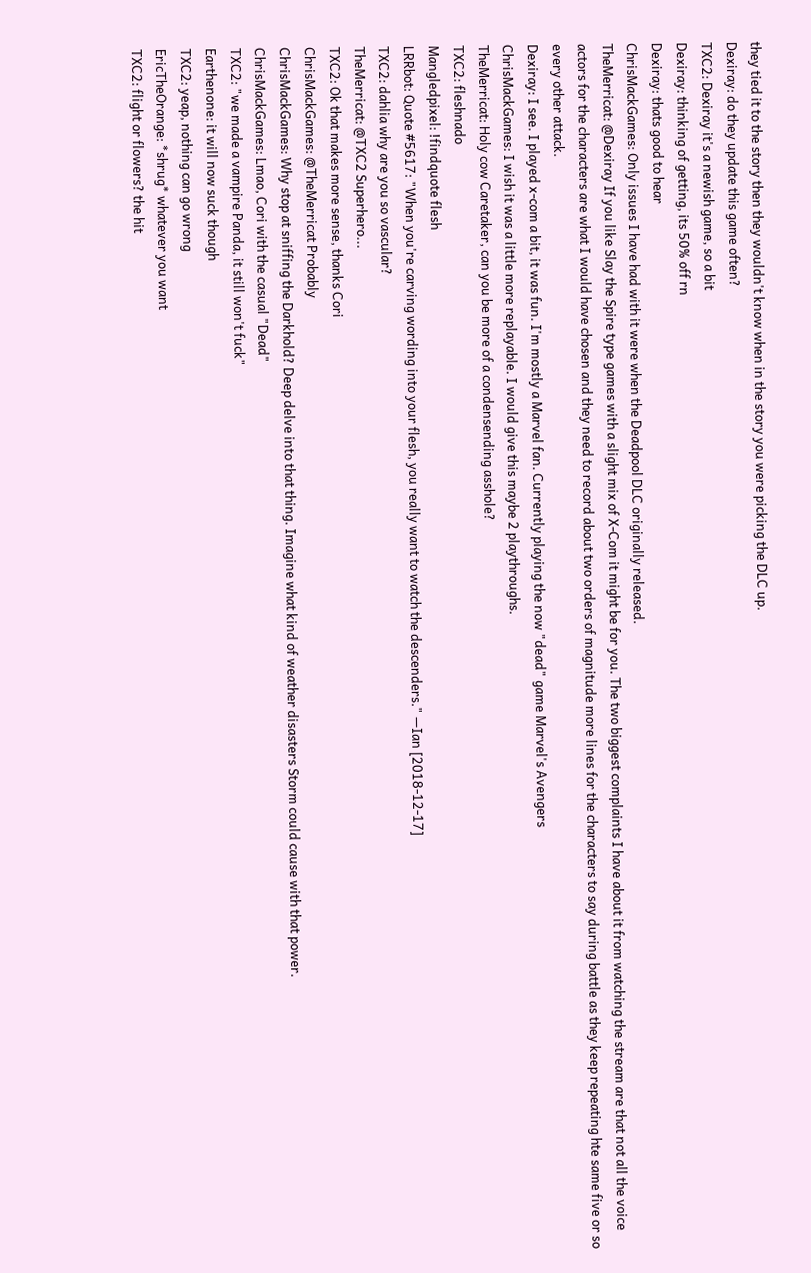they tied it to the story then they wouldn't know when in the story you were picking the DLC up.
Dexiray: do they update this game often?
TXC2: Dexiray it's a newish game, so a bit
Dexiray: thinking of getting, its 50% off rn
Dexiray: thats good to hear
ChrisMackGames: Only issues I have had with it were when the Deadpool DLC originally released.
TheMerricat: @Dexiray If you like Slay the Spire type games with a slight mix of X-Com it might be for you. The two biggest complaints I have about it from watching the stream are that not all the voice actors for the characters are what I would have chosen and they need to record about two orders of magnitude more lines for the characters to say during battle as they keep repeating hte same five or so every other attack.
Dexiray: I see. I played x-com a bit, it was fun. I'm mostly a Marvel fan. Currently playing the now "dead" game Marvel's Avengers
ChrisMackGames: I wish it was a little more replayable. I would give this maybe 2 playthroughs.
TheMerricat: Holy cow Caretaker, can you be more of a condensending asshole?
TXC2: fleshnado
Mangledpixel: !findquote flesh
LRRbot: Quote #5617: "When you're carving wording into your flesh, you really want to watch the descenders." —Ian [2018-12-17]
TXC2: dahlia why are you so vascular?
TheMerricat: @TXC2 Superhero...
TXC2: Ok that makes more sense, thanks Cori
ChrisMackGames: @TheMerricat Probably
ChrisMackGames: Why stop at sniffing the Darkhold? Deep delve into that thing. Imagine what kind of weather disasters Storm could cause with that power.
ChrisMackGames: Lmao, Cori with the casual "Dead"
TXC2: "we made a vampire Panda, it still won't fuck"
Earthenone: it will now suck though
TXC2: yeap, nothing can go wrong
EricTheOrange: *shrug* whatever you want
TXC2: flight or flowers? the hit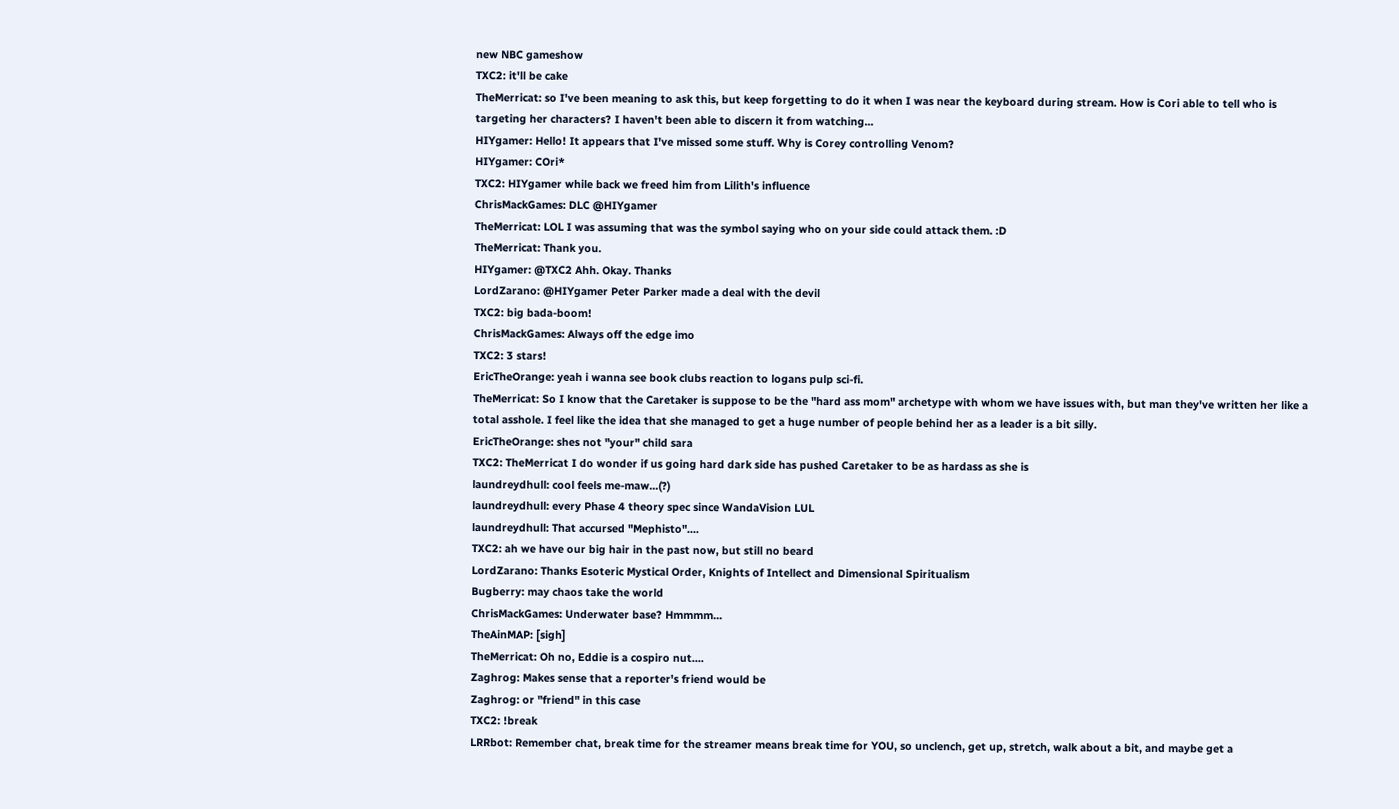new NBC gameshow
TXC2: it'll be cake
TheMerricat: so I've been meaning to ask this, but keep forgetting to do it when I was near the keyboard during stream. How is Cori able to tell who is targeting her characters? I haven't been able to discern it from watching...
HIYgamer: Hello! It appears that I've missed some stuff. Why is Corey controlling Venom?
HIYgamer: COri*
TXC2: HIYgamer while back we freed him from Lilith's influence
ChrisMackGames: DLC @HIYgamer
TheMerricat: LOL I was assuming that was the symbol saying who on your side could attack them. :D
TheMerricat: Thank you.
HIYgamer: @TXC2 Ahh. Okay. Thanks
LordZarano: @HIYgamer Peter Parker made a deal with the devil
TXC2: big bada-boom!
ChrisMackGames: Always off the edge imo
TXC2: 3 stars!
EricTheOrange: yeah i wanna see book clubs reaction to logans pulp sci-fi.
TheMerricat: So I know that the Caretaker is suppose to be the "hard ass mom" archetype with whom we have issues with, but man they've written her like a total asshole. I feel like the idea that she managed to get a huge number of people behind her as a leader is a bit silly.
EricTheOrange: shes not "your" child sara
TXC2: TheMerricat I do wonder if us going hard dark side has pushed Caretaker to be as hardass as she is
laundreydhull: cool feels me-maw...(?)
laundreydhull: every Phase 4 theory spec since WandaVision LUL
laundreydhull: That accursed "Mephisto"....
TXC2: ah we have our big hair in the past now, but still no beard
LordZarano: Thanks Esoteric Mystical Order, Knights of Intellect and Dimensional Spiritualism
Bugberry: may chaos take the world
ChrisMackGames: Underwater base? Hmmmm...
TheAinMAP: [sigh]
TheMerricat: Oh no, Eddie is a cospiro nut....
Zaghrog: Makes sense that a reporter's friend would be
Zaghrog: or "friend" in this case
TXC2: !break
LRRbot: Remember chat, break time for the streamer means break time for YOU, so unclench, get up, stretch, walk about a bit, and maybe get a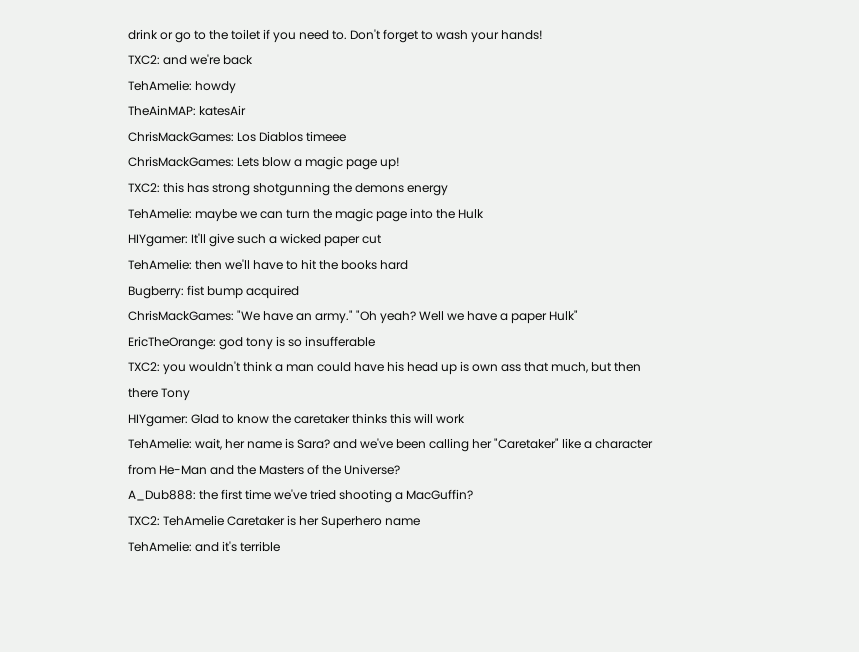drink or go to the toilet if you need to. Don't forget to wash your hands!
TXC2: and we're back
TehAmelie: howdy
TheAinMAP: katesAir
ChrisMackGames: Los Diablos timeee
ChrisMackGames: Lets blow a magic page up!
TXC2: this has strong shotgunning the demons energy
TehAmelie: maybe we can turn the magic page into the Hulk
HIYgamer: It'll give such a wicked paper cut
TehAmelie: then we'll have to hit the books hard
Bugberry: fist bump acquired
ChrisMackGames: "We have an army." "Oh yeah? Well we have a paper Hulk"
EricTheOrange: god tony is so insufferable
TXC2: you wouldn't think a man could have his head up is own ass that much, but then there Tony
HIYgamer: Glad to know the caretaker thinks this will work
TehAmelie: wait, her name is Sara? and we've been calling her "Caretaker" like a character from He-Man and the Masters of the Universe?
A_Dub888: the first time we've tried shooting a MacGuffin?
TXC2: TehAmelie Caretaker is her Superhero name
TehAmelie: and it's terrible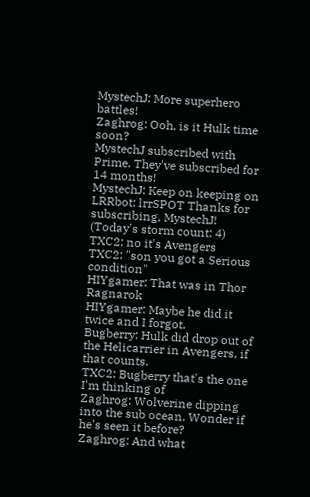MystechJ: More superhero battles!
Zaghrog: Ooh, is it Hulk time soon?
MystechJ subscribed with Prime. They've subscribed for 14 months!
MystechJ: Keep on keeping on
LRRbot: lrrSPOT Thanks for subscribing, MystechJ! (Today's storm count: 4)
TXC2: no it's Avengers
TXC2: "son you got a Serious condition"
HIYgamer: That was in Thor Ragnarok
HIYgamer: Maybe he did it twice and I forgot.
Bugberry: Hulk did drop out of the Helicarrier in Avengers, if that counts.
TXC2: Bugberry that's the one I'm thinking of
Zaghrog: Wolverine dipping into the sub ocean. Wonder if he's seen it before?
Zaghrog: And what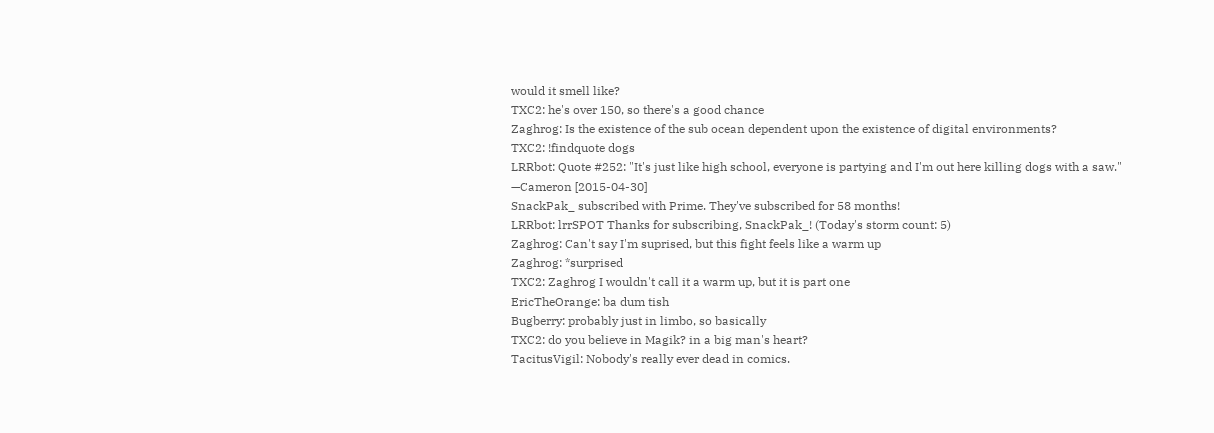would it smell like?
TXC2: he's over 150, so there's a good chance
Zaghrog: Is the existence of the sub ocean dependent upon the existence of digital environments?
TXC2: !findquote dogs
LRRbot: Quote #252: "It's just like high school, everyone is partying and I'm out here killing dogs with a saw." —Cameron [2015-04-30]
SnackPak_ subscribed with Prime. They've subscribed for 58 months!
LRRbot: lrrSPOT Thanks for subscribing, SnackPak_! (Today's storm count: 5)
Zaghrog: Can't say I'm suprised, but this fight feels like a warm up
Zaghrog: *surprised
TXC2: Zaghrog I wouldn't call it a warm up, but it is part one
EricTheOrange: ba dum tish
Bugberry: probably just in limbo, so basically
TXC2: do you believe in Magik? in a big man's heart?
TacitusVigil: Nobody's really ever dead in comics.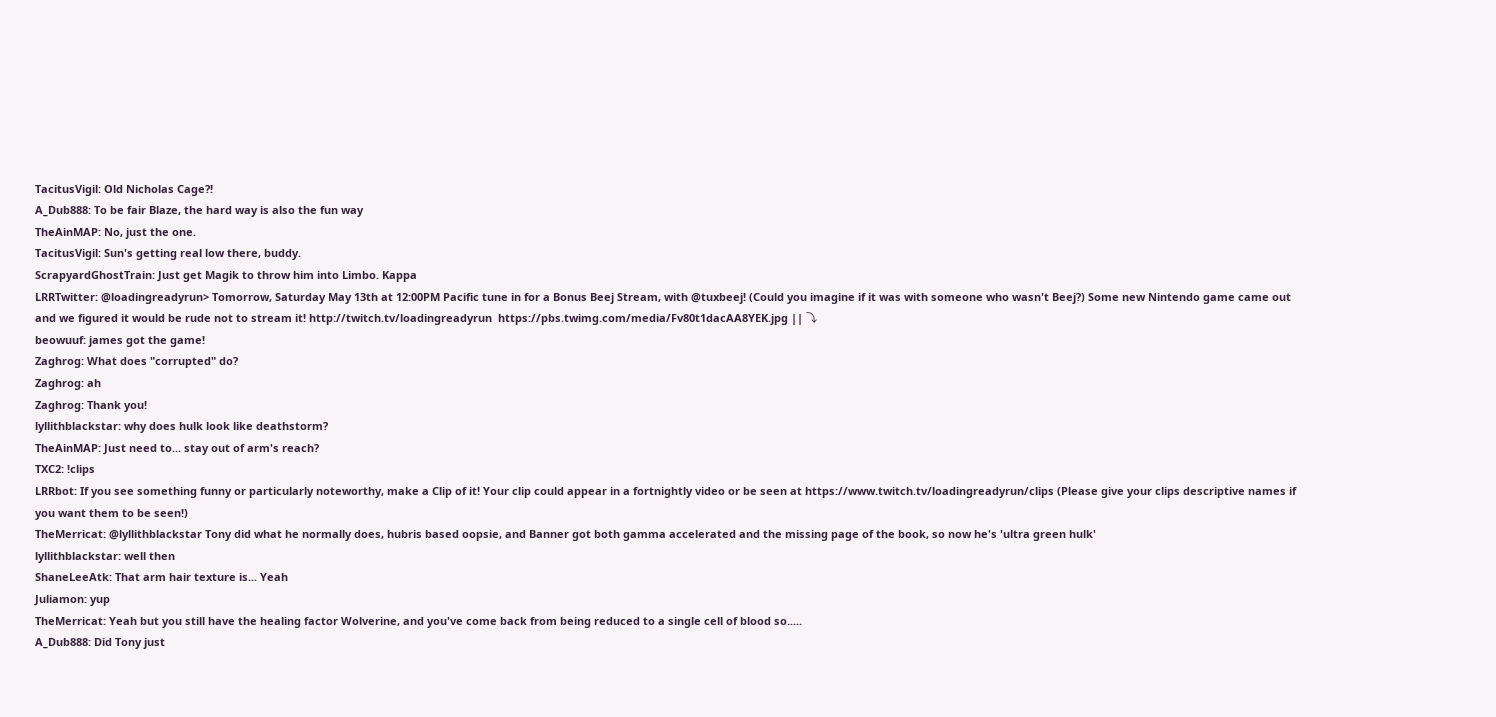TacitusVigil: Old Nicholas Cage?!
A_Dub888: To be fair Blaze, the hard way is also the fun way
TheAinMAP: No, just the one.
TacitusVigil: Sun's getting real low there, buddy.
ScrapyardGhostTrain: Just get Magik to throw him into Limbo. Kappa
LRRTwitter: @loadingreadyrun> Tomorrow, Saturday May 13th at 12:00PM Pacific tune in for a Bonus Beej Stream, with @tuxbeej! (Could you imagine if it was with someone who wasn't Beej?) Some new Nintendo game came out and we figured it would be rude not to stream it! http://twitch.tv/loadingreadyrun  https://pbs.twimg.com/media/Fv80t1dacAA8YEK.jpg || ⤵
beowuuf: james got the game!
Zaghrog: What does "corrupted" do?
Zaghrog: ah
Zaghrog: Thank you!
lyllithblackstar: why does hulk look like deathstorm?
TheAinMAP: Just need to... stay out of arm's reach?
TXC2: !clips
LRRbot: If you see something funny or particularly noteworthy, make a Clip of it! Your clip could appear in a fortnightly video or be seen at https://www.twitch.tv/loadingreadyrun/clips (Please give your clips descriptive names if you want them to be seen!)
TheMerricat: @lyllithblackstar Tony did what he normally does, hubris based oopsie, and Banner got both gamma accelerated and the missing page of the book, so now he's 'ultra green hulk'
lyllithblackstar: well then
ShaneLeeAtk: That arm hair texture is... Yeah
Juliamon: yup
TheMerricat: Yeah but you still have the healing factor Wolverine, and you've come back from being reduced to a single cell of blood so.....
A_Dub888: Did Tony just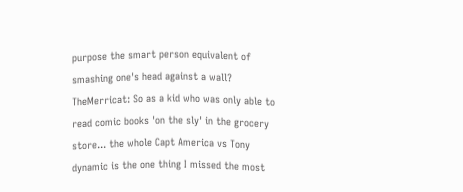purpose the smart person equivalent of smashing one's head against a wall?
TheMerricat: So as a kid who was only able to read comic books 'on the sly' in the grocery store... the whole Capt America vs Tony dynamic is the one thing I missed the most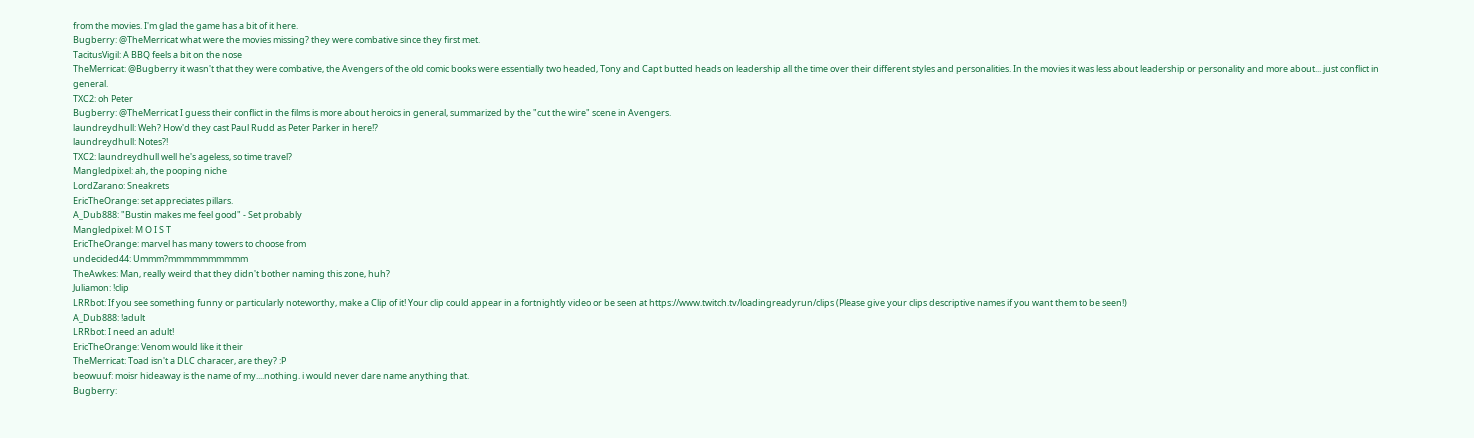from the movies. I'm glad the game has a bit of it here.
Bugberry: @TheMerricat what were the movies missing? they were combative since they first met.
TacitusVigil: A BBQ feels a bit on the nose
TheMerricat: @Bugberry it wasn't that they were combative, the Avengers of the old comic books were essentially two headed, Tony and Capt butted heads on leadership all the time over their different styles and personalities. In the movies it was less about leadership or personality and more about... just conflict in general.
TXC2: oh Peter
Bugberry: @TheMerricat I guess their conflict in the films is more about heroics in general, summarized by the "cut the wire" scene in Avengers.
laundreydhull: Weh? How'd they cast Paul Rudd as Peter Parker in here!?
laundreydhull: Notes?!
TXC2: laundreydhull well he's ageless, so time travel?
Mangledpixel: ah, the pooping niche
LordZarano: Sneakrets
EricTheOrange: set appreciates pillars.
A_Dub888: "Bustin makes me feel good" - Set probably
Mangledpixel: M O I S T
EricTheOrange: marvel has many towers to choose from
undecided44: Ummm?mmmmmmmmmm
TheAwkes: Man, really weird that they didn't bother naming this zone, huh?
Juliamon: !clip
LRRbot: If you see something funny or particularly noteworthy, make a Clip of it! Your clip could appear in a fortnightly video or be seen at https://www.twitch.tv/loadingreadyrun/clips (Please give your clips descriptive names if you want them to be seen!)
A_Dub888: !adult
LRRbot: I need an adult!
EricTheOrange: Venom would like it their
TheMerricat: Toad isn't a DLC characer, are they? :P
beowuuf: moisr hideaway is the name of my....nothing. i would never dare name anything that.
Bugberry: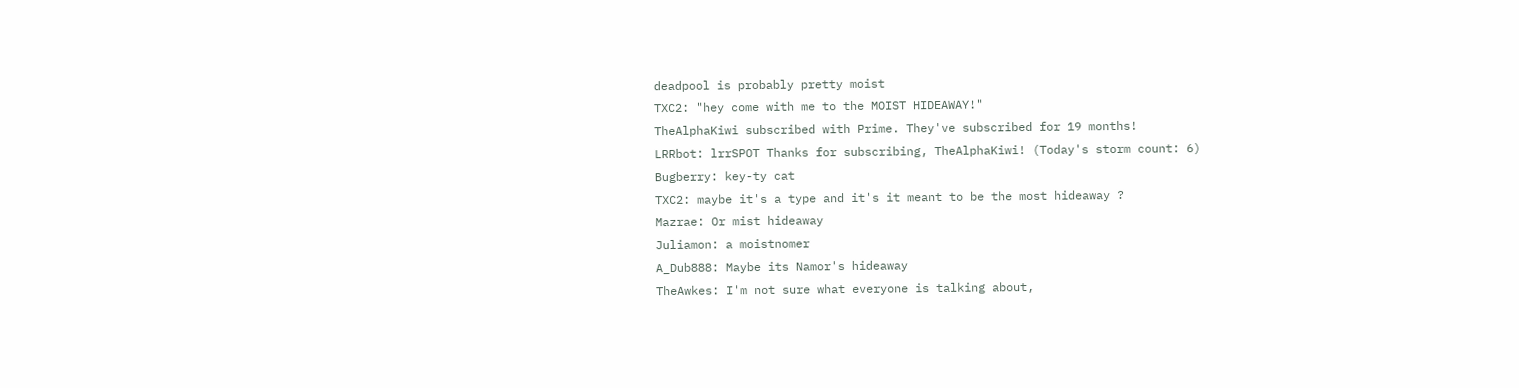deadpool is probably pretty moist
TXC2: "hey come with me to the MOIST HIDEAWAY!"
TheAlphaKiwi subscribed with Prime. They've subscribed for 19 months!
LRRbot: lrrSPOT Thanks for subscribing, TheAlphaKiwi! (Today's storm count: 6)
Bugberry: key-ty cat
TXC2: maybe it's a type and it's it meant to be the most hideaway ?
Mazrae: Or mist hideaway
Juliamon: a moistnomer
A_Dub888: Maybe its Namor's hideaway
TheAwkes: I'm not sure what everyone is talking about,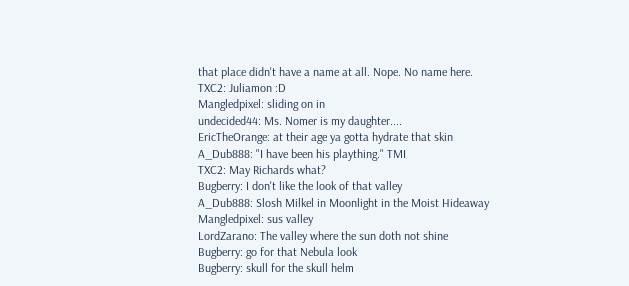that place didn't have a name at all. Nope. No name here.
TXC2: Juliamon :D
Mangledpixel: sliding on in
undecided44: Ms. Nomer is my daughter....
EricTheOrange: at their age ya gotta hydrate that skin
A_Dub888: "I have been his plaything." TMI
TXC2: May Richards what?
Bugberry: I don't like the look of that valley
A_Dub888: Slosh Milkel in Moonlight in the Moist Hideaway
Mangledpixel: sus valley
LordZarano: The valley where the sun doth not shine
Bugberry: go for that Nebula look
Bugberry: skull for the skull helm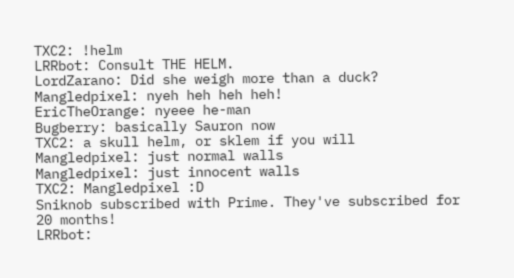TXC2: !helm
LRRbot: Consult THE HELM.
LordZarano: Did she weigh more than a duck?
Mangledpixel: nyeh heh heh heh!
EricTheOrange: nyeee he-man
Bugberry: basically Sauron now
TXC2: a skull helm, or sklem if you will
Mangledpixel: just normal walls
Mangledpixel: just innocent walls
TXC2: Mangledpixel :D
Sniknob subscribed with Prime. They've subscribed for 20 months!
LRRbot: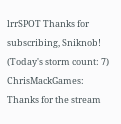lrrSPOT Thanks for subscribing, Sniknob! (Today's storm count: 7)
ChrisMackGames: Thanks for the stream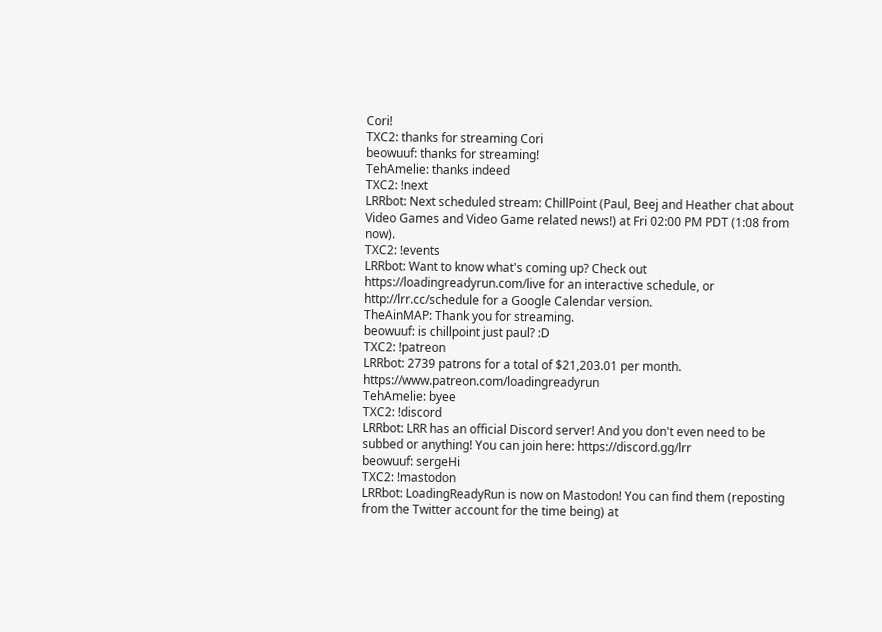Cori!
TXC2: thanks for streaming Cori
beowuuf: thanks for streaming!
TehAmelie: thanks indeed
TXC2: !next
LRRbot: Next scheduled stream: ChillPoint (Paul, Beej and Heather chat about Video Games and Video Game related news!) at Fri 02:00 PM PDT (1:08 from now).
TXC2: !events
LRRbot: Want to know what's coming up? Check out https://loadingreadyrun.com/live for an interactive schedule, or http://lrr.cc/schedule for a Google Calendar version.
TheAinMAP: Thank you for streaming.
beowuuf: is chillpoint just paul? :D
TXC2: !patreon
LRRbot: 2739 patrons for a total of $21,203.01 per month. https://www.patreon.com/loadingreadyrun
TehAmelie: byee
TXC2: !discord
LRRbot: LRR has an official Discord server! And you don't even need to be subbed or anything! You can join here: https://discord.gg/lrr
beowuuf: sergeHi
TXC2: !mastodon
LRRbot: LoadingReadyRun is now on Mastodon! You can find them (reposting from the Twitter account for the time being) at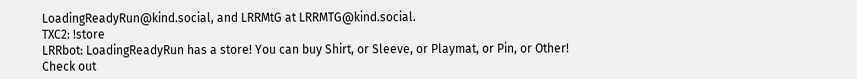LoadingReadyRun@kind.social, and LRRMtG at LRRMTG@kind.social.
TXC2: !store
LRRbot: LoadingReadyRun has a store! You can buy Shirt, or Sleeve, or Playmat, or Pin, or Other! Check out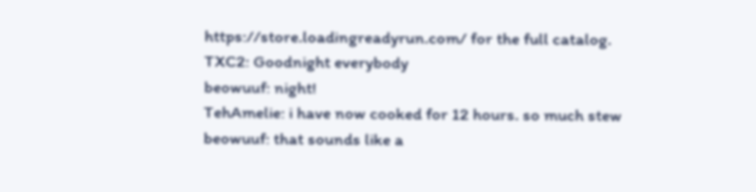https://store.loadingreadyrun.com/ for the full catalog.
TXC2: Goodnight everybody
beowuuf: night!
TehAmelie: i have now cooked for 12 hours. so much stew
beowuuf: that sounds like a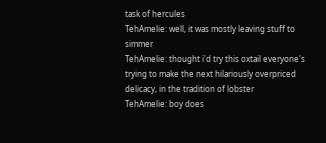task of hercules
TehAmelie: well, it was mostly leaving stuff to simmer
TehAmelie: thought i'd try this oxtail everyone's trying to make the next hilariously overpriced delicacy, in the tradition of lobster
TehAmelie: boy does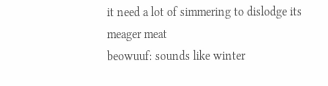it need a lot of simmering to dislodge its meager meat
beowuuf: sounds like winter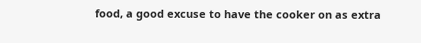food, a good excuse to have the cooker on as extra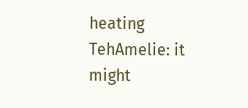heating
TehAmelie: it might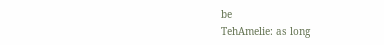be
TehAmelie: as long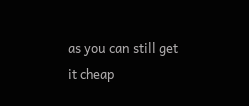as you can still get it cheap